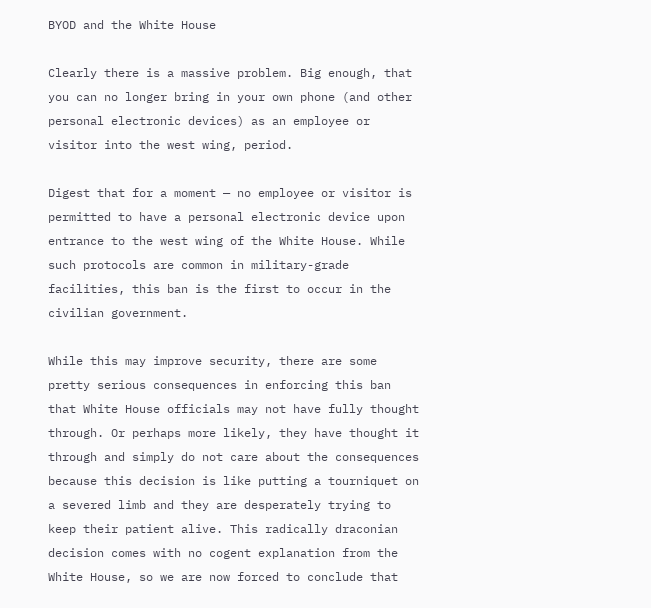BYOD and the White House

Clearly there is a massive problem. Big enough, that you can no longer bring in your own phone (and other personal electronic devices) as an employee or visitor into the west wing, period.

Digest that for a moment — no employee or visitor is permitted to have a personal electronic device upon entrance to the west wing of the White House. While such protocols are common in military-grade facilities, this ban is the first to occur in the civilian government.

While this may improve security, there are some pretty serious consequences in enforcing this ban that White House officials may not have fully thought through. Or perhaps more likely, they have thought it through and simply do not care about the consequences because this decision is like putting a tourniquet on a severed limb and they are desperately trying to keep their patient alive. This radically draconian decision comes with no cogent explanation from the White House, so we are now forced to conclude that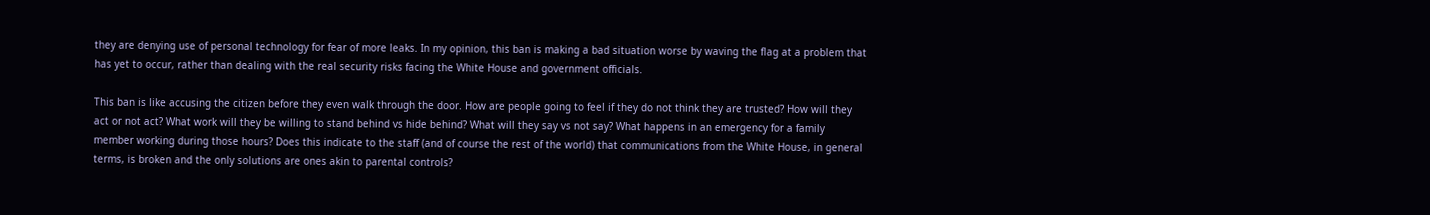they are denying use of personal technology for fear of more leaks. In my opinion, this ban is making a bad situation worse by waving the flag at a problem that has yet to occur, rather than dealing with the real security risks facing the White House and government officials.

This ban is like accusing the citizen before they even walk through the door. How are people going to feel if they do not think they are trusted? How will they act or not act? What work will they be willing to stand behind vs hide behind? What will they say vs not say? What happens in an emergency for a family member working during those hours? Does this indicate to the staff (and of course the rest of the world) that communications from the White House, in general terms, is broken and the only solutions are ones akin to parental controls?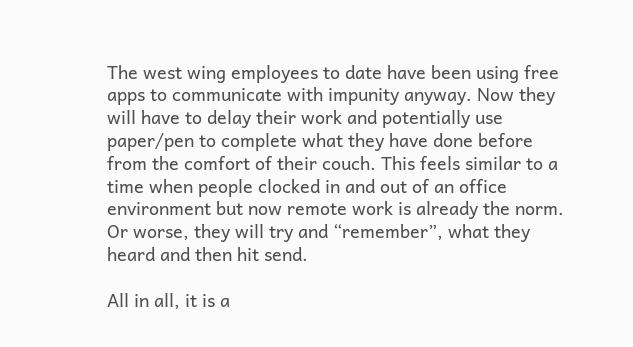The west wing employees to date have been using free apps to communicate with impunity anyway. Now they will have to delay their work and potentially use paper/pen to complete what they have done before from the comfort of their couch. This feels similar to a time when people clocked in and out of an office environment but now remote work is already the norm. Or worse, they will try and “remember”, what they heard and then hit send.

All in all, it is a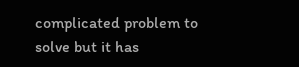complicated problem to solve but it has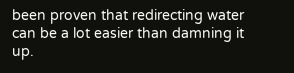been proven that redirecting water can be a lot easier than damning it up.